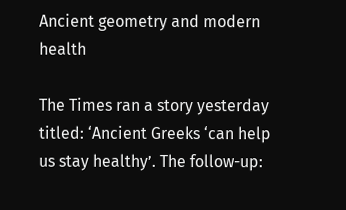Ancient geometry and modern health

The Times ran a story yesterday titled: ‘Ancient Greeks ‘can help us stay healthy’. The follow-up: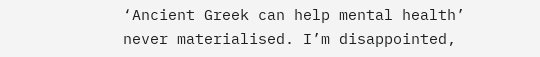‘Ancient Greek can help mental health’ never materialised. I’m disappointed,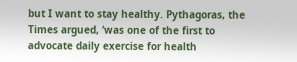but I want to stay healthy. Pythagoras, the Times argued, ‘was one of the first to advocate daily exercise for health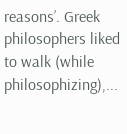reasons’. Greek philosophers liked to walk (while philosophizing),...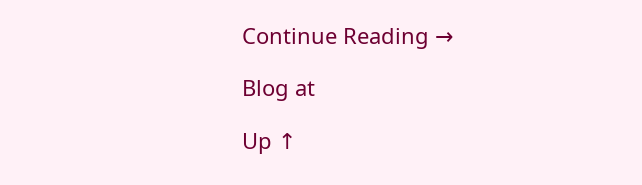Continue Reading →

Blog at

Up ↑